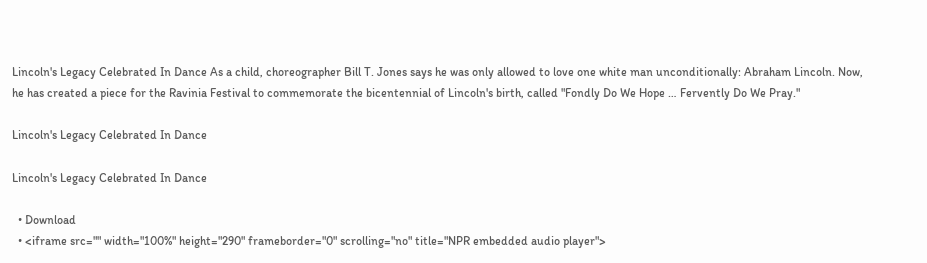Lincoln's Legacy Celebrated In Dance As a child, choreographer Bill T. Jones says he was only allowed to love one white man unconditionally: Abraham Lincoln. Now, he has created a piece for the Ravinia Festival to commemorate the bicentennial of Lincoln's birth, called "Fondly Do We Hope … Fervently Do We Pray."

Lincoln's Legacy Celebrated In Dance

Lincoln's Legacy Celebrated In Dance

  • Download
  • <iframe src="" width="100%" height="290" frameborder="0" scrolling="no" title="NPR embedded audio player">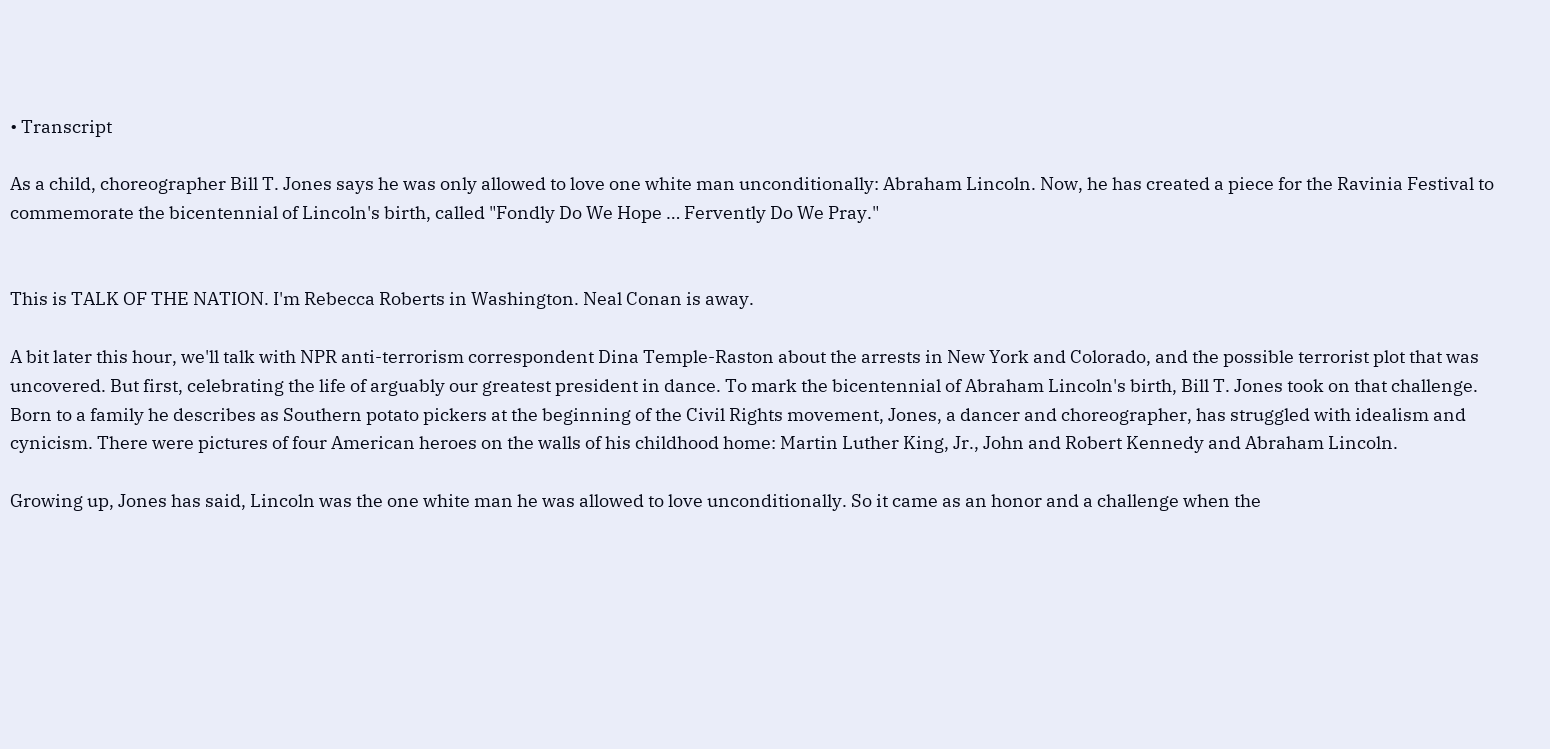• Transcript

As a child, choreographer Bill T. Jones says he was only allowed to love one white man unconditionally: Abraham Lincoln. Now, he has created a piece for the Ravinia Festival to commemorate the bicentennial of Lincoln's birth, called "Fondly Do We Hope … Fervently Do We Pray."


This is TALK OF THE NATION. I'm Rebecca Roberts in Washington. Neal Conan is away.

A bit later this hour, we'll talk with NPR anti-terrorism correspondent Dina Temple-Raston about the arrests in New York and Colorado, and the possible terrorist plot that was uncovered. But first, celebrating the life of arguably our greatest president in dance. To mark the bicentennial of Abraham Lincoln's birth, Bill T. Jones took on that challenge. Born to a family he describes as Southern potato pickers at the beginning of the Civil Rights movement, Jones, a dancer and choreographer, has struggled with idealism and cynicism. There were pictures of four American heroes on the walls of his childhood home: Martin Luther King, Jr., John and Robert Kennedy and Abraham Lincoln.

Growing up, Jones has said, Lincoln was the one white man he was allowed to love unconditionally. So it came as an honor and a challenge when the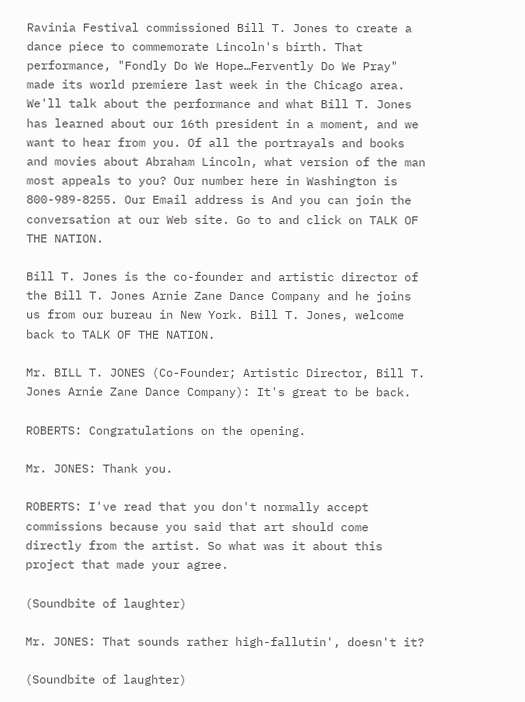Ravinia Festival commissioned Bill T. Jones to create a dance piece to commemorate Lincoln's birth. That performance, "Fondly Do We Hope…Fervently Do We Pray" made its world premiere last week in the Chicago area. We'll talk about the performance and what Bill T. Jones has learned about our 16th president in a moment, and we want to hear from you. Of all the portrayals and books and movies about Abraham Lincoln, what version of the man most appeals to you? Our number here in Washington is 800-989-8255. Our Email address is And you can join the conversation at our Web site. Go to and click on TALK OF THE NATION.

Bill T. Jones is the co-founder and artistic director of the Bill T. Jones Arnie Zane Dance Company and he joins us from our bureau in New York. Bill T. Jones, welcome back to TALK OF THE NATION.

Mr. BILL T. JONES (Co-Founder; Artistic Director, Bill T. Jones Arnie Zane Dance Company): It's great to be back.

ROBERTS: Congratulations on the opening.

Mr. JONES: Thank you.

ROBERTS: I've read that you don't normally accept commissions because you said that art should come directly from the artist. So what was it about this project that made your agree.

(Soundbite of laughter)

Mr. JONES: That sounds rather high-fallutin', doesn't it?

(Soundbite of laughter)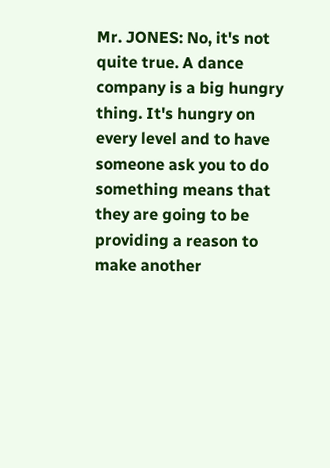Mr. JONES: No, it's not quite true. A dance company is a big hungry thing. It's hungry on every level and to have someone ask you to do something means that they are going to be providing a reason to make another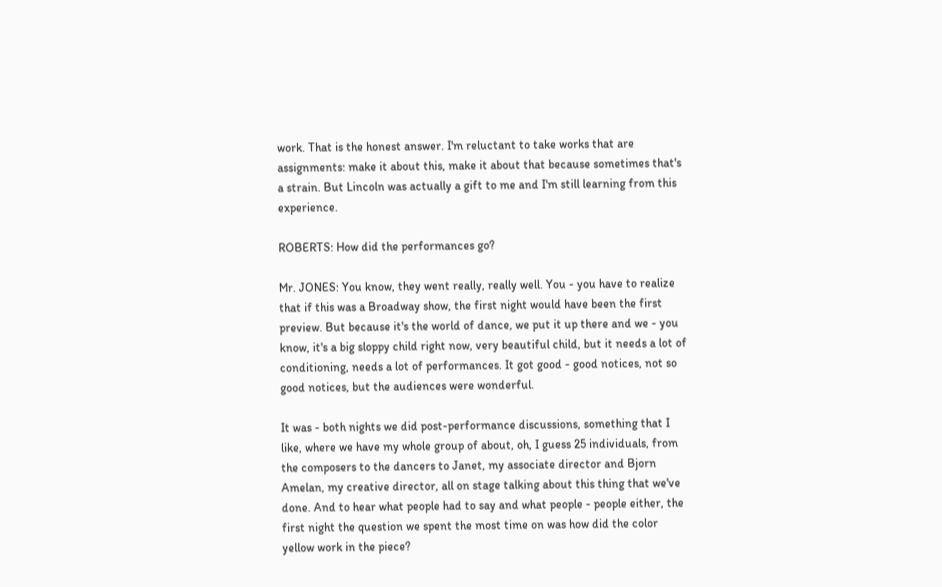work. That is the honest answer. I'm reluctant to take works that are assignments: make it about this, make it about that because sometimes that's a strain. But Lincoln was actually a gift to me and I'm still learning from this experience.

ROBERTS: How did the performances go?

Mr. JONES: You know, they went really, really well. You - you have to realize that if this was a Broadway show, the first night would have been the first preview. But because it's the world of dance, we put it up there and we - you know, it's a big sloppy child right now, very beautiful child, but it needs a lot of conditioning, needs a lot of performances. It got good - good notices, not so good notices, but the audiences were wonderful.

It was - both nights we did post-performance discussions, something that I like, where we have my whole group of about, oh, I guess 25 individuals, from the composers to the dancers to Janet, my associate director and Bjorn Amelan, my creative director, all on stage talking about this thing that we've done. And to hear what people had to say and what people - people either, the first night the question we spent the most time on was how did the color yellow work in the piece?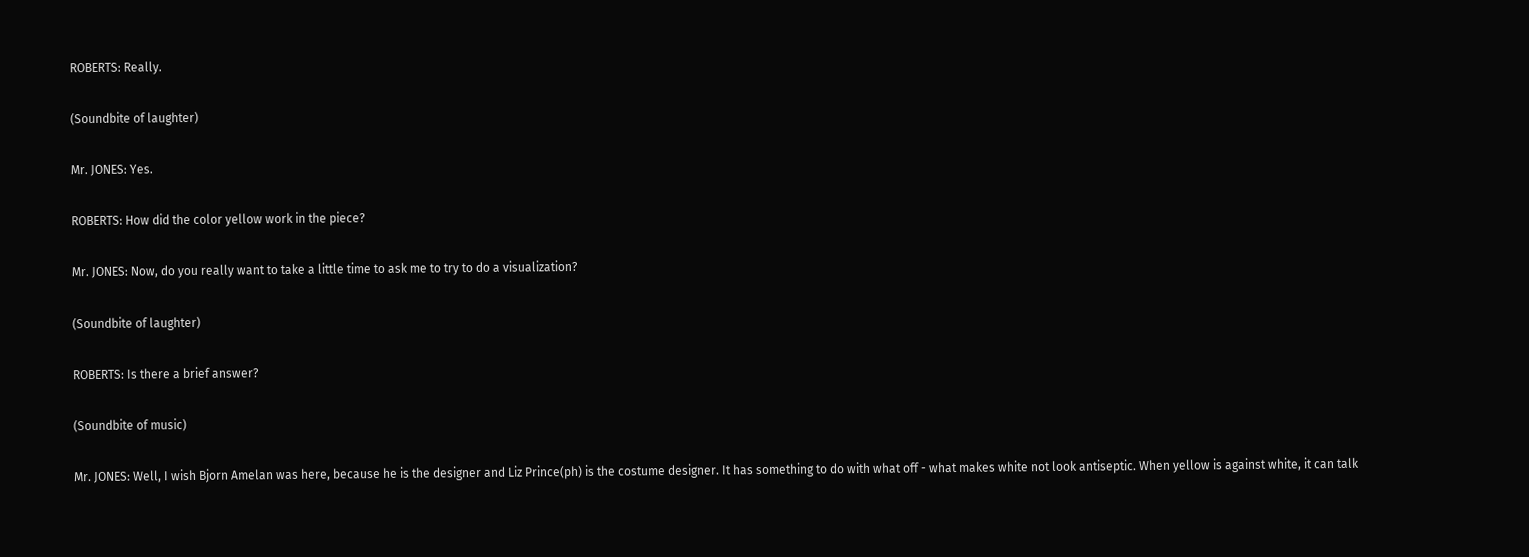ROBERTS: Really.

(Soundbite of laughter)

Mr. JONES: Yes.

ROBERTS: How did the color yellow work in the piece?

Mr. JONES: Now, do you really want to take a little time to ask me to try to do a visualization?

(Soundbite of laughter)

ROBERTS: Is there a brief answer?

(Soundbite of music)

Mr. JONES: Well, I wish Bjorn Amelan was here, because he is the designer and Liz Prince(ph) is the costume designer. It has something to do with what off - what makes white not look antiseptic. When yellow is against white, it can talk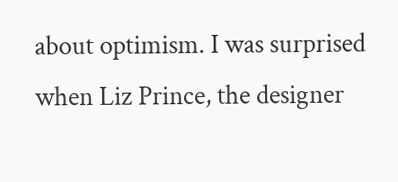about optimism. I was surprised when Liz Prince, the designer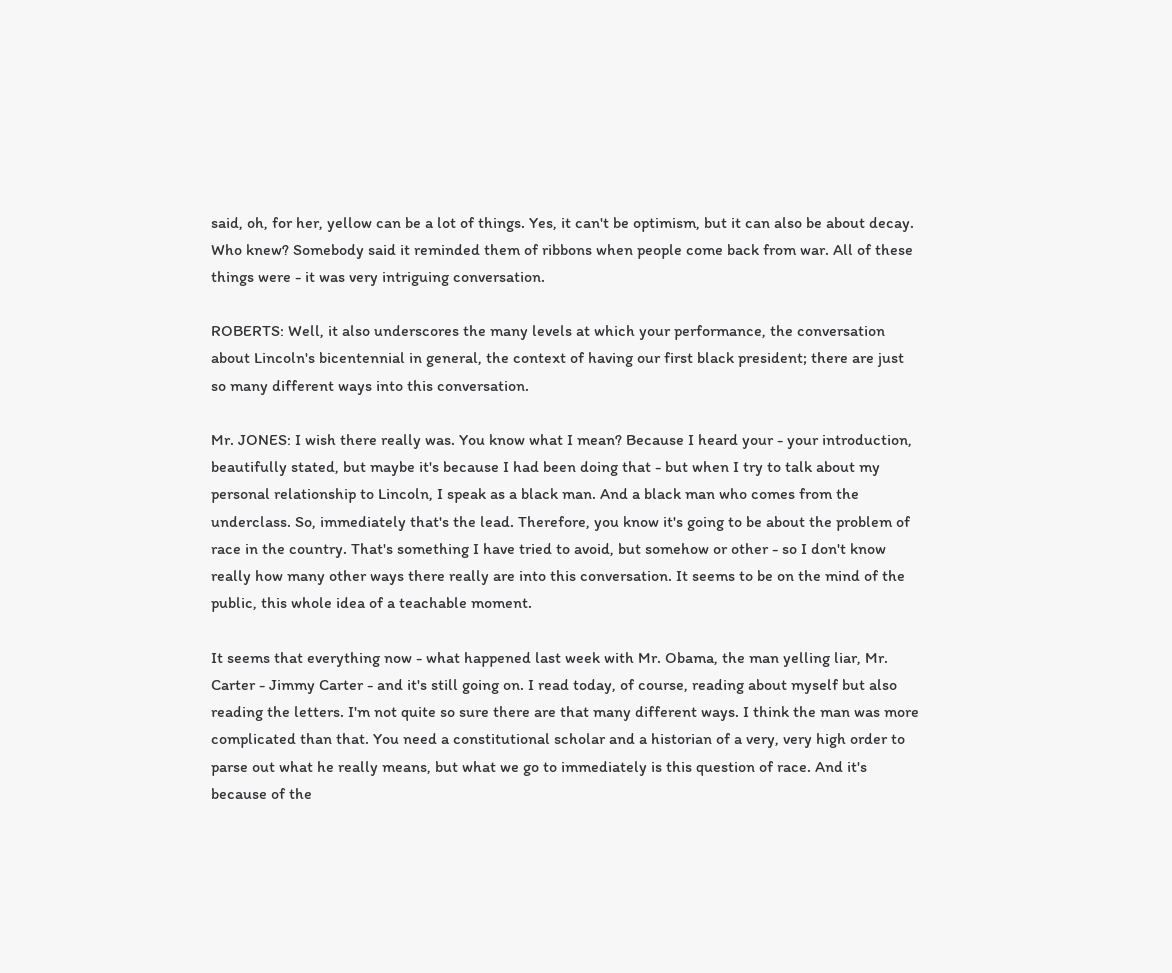said, oh, for her, yellow can be a lot of things. Yes, it can't be optimism, but it can also be about decay. Who knew? Somebody said it reminded them of ribbons when people come back from war. All of these things were - it was very intriguing conversation.

ROBERTS: Well, it also underscores the many levels at which your performance, the conversation about Lincoln's bicentennial in general, the context of having our first black president; there are just so many different ways into this conversation.

Mr. JONES: I wish there really was. You know what I mean? Because I heard your - your introduction, beautifully stated, but maybe it's because I had been doing that - but when I try to talk about my personal relationship to Lincoln, I speak as a black man. And a black man who comes from the underclass. So, immediately that's the lead. Therefore, you know it's going to be about the problem of race in the country. That's something I have tried to avoid, but somehow or other - so I don't know really how many other ways there really are into this conversation. It seems to be on the mind of the public, this whole idea of a teachable moment.

It seems that everything now - what happened last week with Mr. Obama, the man yelling liar, Mr. Carter - Jimmy Carter - and it's still going on. I read today, of course, reading about myself but also reading the letters. I'm not quite so sure there are that many different ways. I think the man was more complicated than that. You need a constitutional scholar and a historian of a very, very high order to parse out what he really means, but what we go to immediately is this question of race. And it's because of the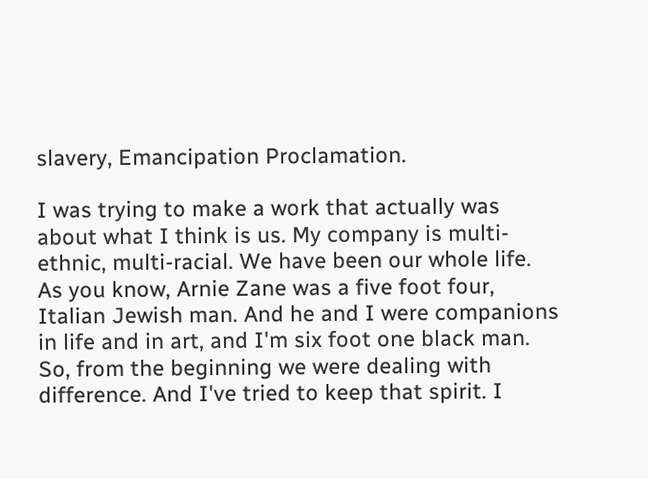slavery, Emancipation Proclamation.

I was trying to make a work that actually was about what I think is us. My company is multi-ethnic, multi-racial. We have been our whole life. As you know, Arnie Zane was a five foot four, Italian Jewish man. And he and I were companions in life and in art, and I'm six foot one black man. So, from the beginning we were dealing with difference. And I've tried to keep that spirit. I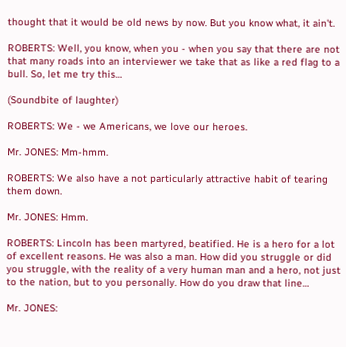thought that it would be old news by now. But you know what, it ain't.

ROBERTS: Well, you know, when you - when you say that there are not that many roads into an interviewer we take that as like a red flag to a bull. So, let me try this…

(Soundbite of laughter)

ROBERTS: We - we Americans, we love our heroes.

Mr. JONES: Mm-hmm.

ROBERTS: We also have a not particularly attractive habit of tearing them down.

Mr. JONES: Hmm.

ROBERTS: Lincoln has been martyred, beatified. He is a hero for a lot of excellent reasons. He was also a man. How did you struggle or did you struggle, with the reality of a very human man and a hero, not just to the nation, but to you personally. How do you draw that line…

Mr. JONES: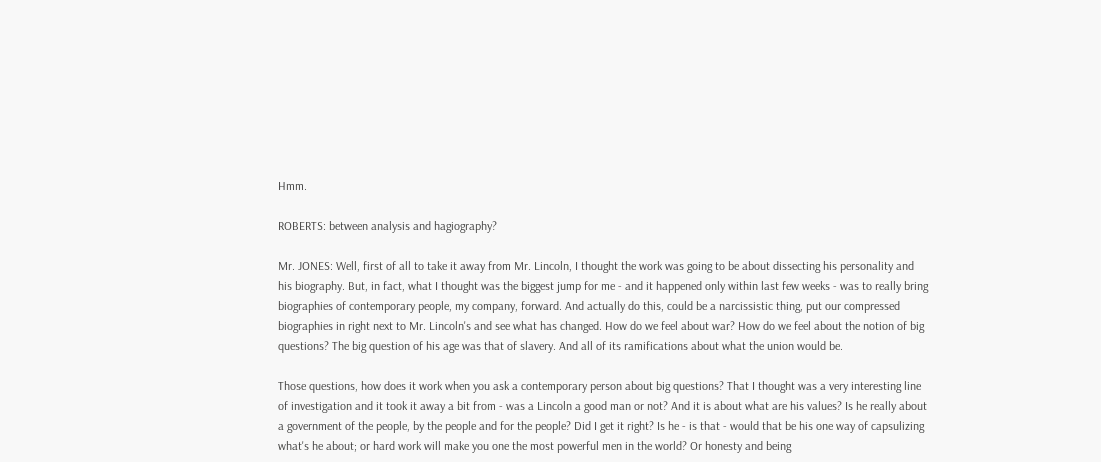Hmm.

ROBERTS: between analysis and hagiography?

Mr. JONES: Well, first of all to take it away from Mr. Lincoln, I thought the work was going to be about dissecting his personality and his biography. But, in fact, what I thought was the biggest jump for me - and it happened only within last few weeks - was to really bring biographies of contemporary people, my company, forward. And actually do this, could be a narcissistic thing, put our compressed biographies in right next to Mr. Lincoln's and see what has changed. How do we feel about war? How do we feel about the notion of big questions? The big question of his age was that of slavery. And all of its ramifications about what the union would be.

Those questions, how does it work when you ask a contemporary person about big questions? That I thought was a very interesting line of investigation and it took it away a bit from - was a Lincoln a good man or not? And it is about what are his values? Is he really about a government of the people, by the people and for the people? Did I get it right? Is he - is that - would that be his one way of capsulizing what's he about; or hard work will make you one the most powerful men in the world? Or honesty and being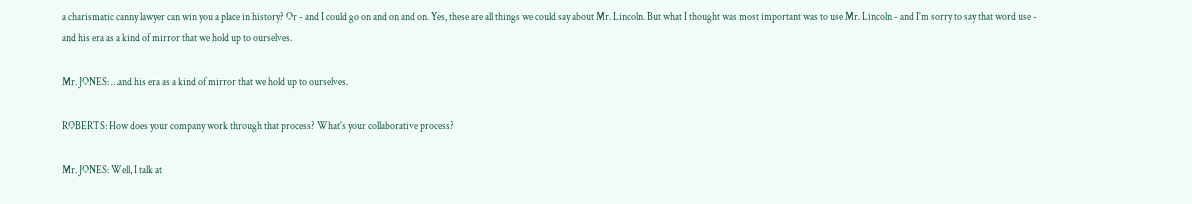a charismatic canny lawyer can win you a place in history? Or - and I could go on and on and on. Yes, these are all things we could say about Mr. Lincoln. But what I thought was most important was to use Mr. Lincoln - and I'm sorry to say that word use - and his era as a kind of mirror that we hold up to ourselves.

Mr. JONES: …and his era as a kind of mirror that we hold up to ourselves.

ROBERTS: How does your company work through that process? What's your collaborative process?

Mr. JONES: Well, I talk at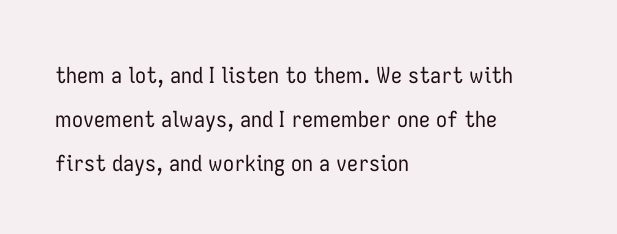them a lot, and I listen to them. We start with movement always, and I remember one of the first days, and working on a version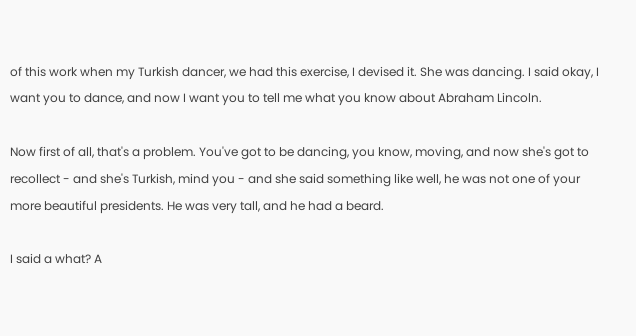of this work when my Turkish dancer, we had this exercise, I devised it. She was dancing. I said okay, I want you to dance, and now I want you to tell me what you know about Abraham Lincoln.

Now first of all, that's a problem. You've got to be dancing, you know, moving, and now she's got to recollect - and she's Turkish, mind you - and she said something like well, he was not one of your more beautiful presidents. He was very tall, and he had a beard.

I said a what? A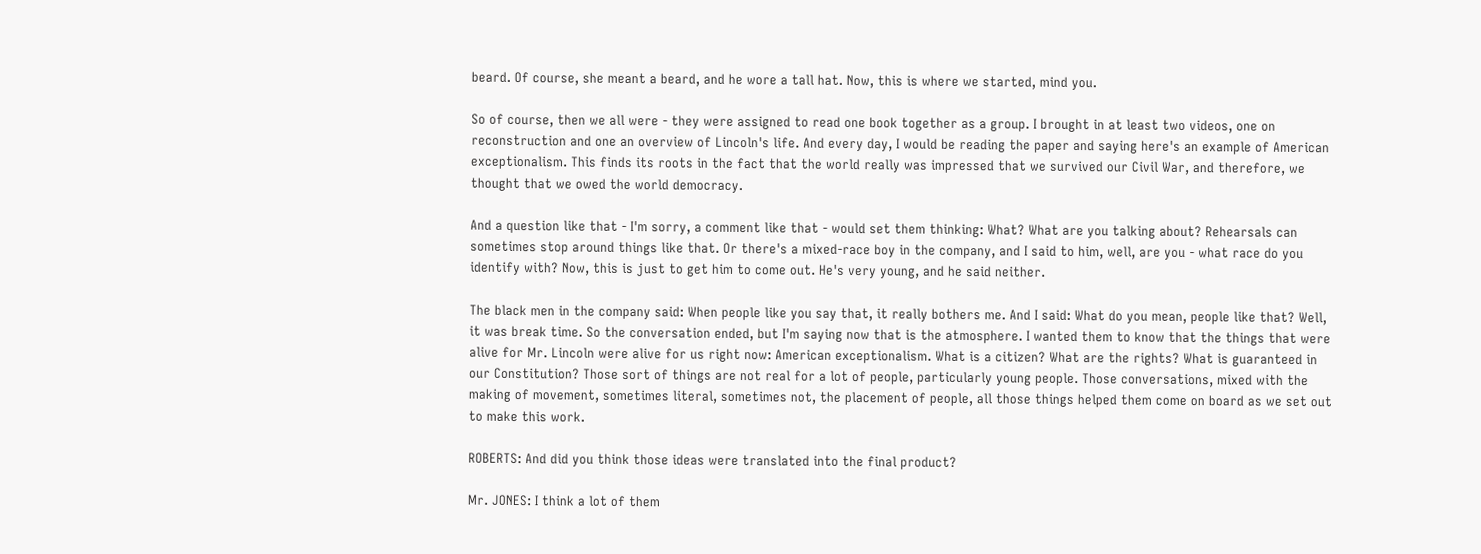beard. Of course, she meant a beard, and he wore a tall hat. Now, this is where we started, mind you.

So of course, then we all were - they were assigned to read one book together as a group. I brought in at least two videos, one on reconstruction and one an overview of Lincoln's life. And every day, I would be reading the paper and saying here's an example of American exceptionalism. This finds its roots in the fact that the world really was impressed that we survived our Civil War, and therefore, we thought that we owed the world democracy.

And a question like that - I'm sorry, a comment like that - would set them thinking: What? What are you talking about? Rehearsals can sometimes stop around things like that. Or there's a mixed-race boy in the company, and I said to him, well, are you - what race do you identify with? Now, this is just to get him to come out. He's very young, and he said neither.

The black men in the company said: When people like you say that, it really bothers me. And I said: What do you mean, people like that? Well, it was break time. So the conversation ended, but I'm saying now that is the atmosphere. I wanted them to know that the things that were alive for Mr. Lincoln were alive for us right now: American exceptionalism. What is a citizen? What are the rights? What is guaranteed in our Constitution? Those sort of things are not real for a lot of people, particularly young people. Those conversations, mixed with the making of movement, sometimes literal, sometimes not, the placement of people, all those things helped them come on board as we set out to make this work.

ROBERTS: And did you think those ideas were translated into the final product?

Mr. JONES: I think a lot of them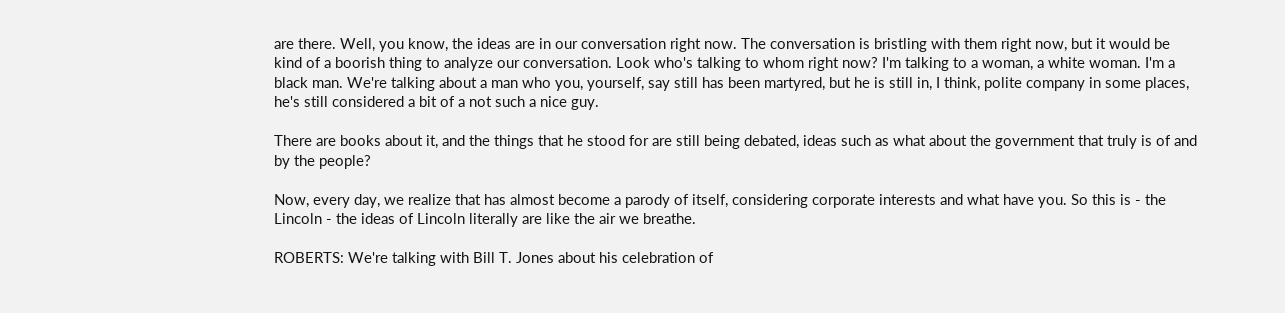are there. Well, you know, the ideas are in our conversation right now. The conversation is bristling with them right now, but it would be kind of a boorish thing to analyze our conversation. Look who's talking to whom right now? I'm talking to a woman, a white woman. I'm a black man. We're talking about a man who you, yourself, say still has been martyred, but he is still in, I think, polite company in some places, he's still considered a bit of a not such a nice guy.

There are books about it, and the things that he stood for are still being debated, ideas such as what about the government that truly is of and by the people?

Now, every day, we realize that has almost become a parody of itself, considering corporate interests and what have you. So this is - the Lincoln - the ideas of Lincoln literally are like the air we breathe.

ROBERTS: We're talking with Bill T. Jones about his celebration of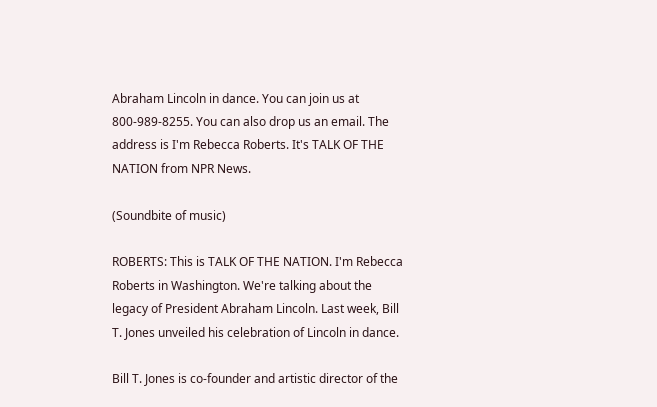Abraham Lincoln in dance. You can join us at 800-989-8255. You can also drop us an email. The address is I'm Rebecca Roberts. It's TALK OF THE NATION from NPR News.

(Soundbite of music)

ROBERTS: This is TALK OF THE NATION. I'm Rebecca Roberts in Washington. We're talking about the legacy of President Abraham Lincoln. Last week, Bill T. Jones unveiled his celebration of Lincoln in dance.

Bill T. Jones is co-founder and artistic director of the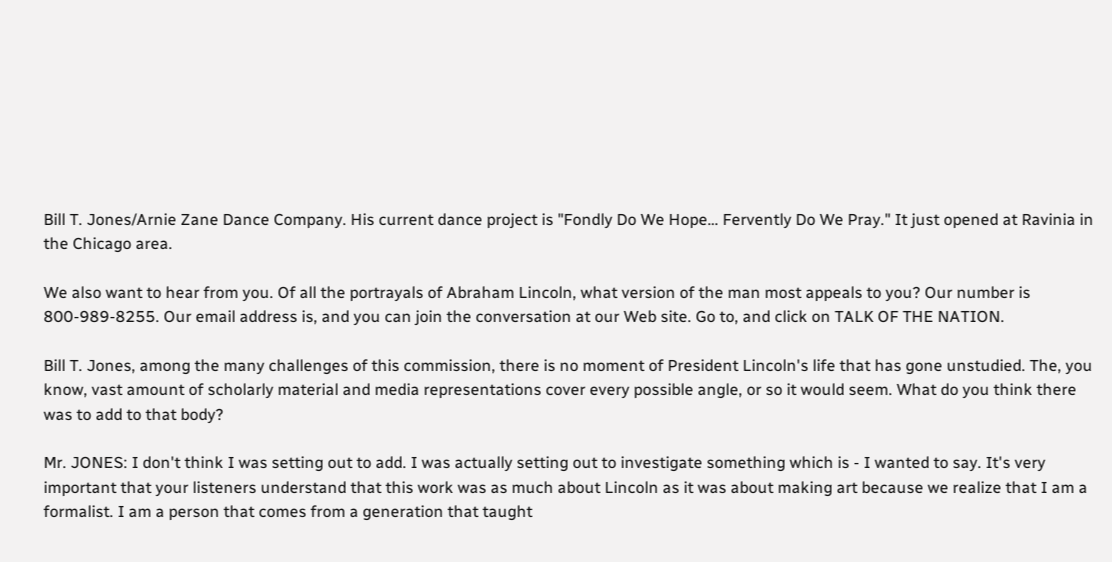Bill T. Jones/Arnie Zane Dance Company. His current dance project is "Fondly Do We Hope… Fervently Do We Pray." It just opened at Ravinia in the Chicago area.

We also want to hear from you. Of all the portrayals of Abraham Lincoln, what version of the man most appeals to you? Our number is 800-989-8255. Our email address is, and you can join the conversation at our Web site. Go to, and click on TALK OF THE NATION.

Bill T. Jones, among the many challenges of this commission, there is no moment of President Lincoln's life that has gone unstudied. The, you know, vast amount of scholarly material and media representations cover every possible angle, or so it would seem. What do you think there was to add to that body?

Mr. JONES: I don't think I was setting out to add. I was actually setting out to investigate something which is - I wanted to say. It's very important that your listeners understand that this work was as much about Lincoln as it was about making art because we realize that I am a formalist. I am a person that comes from a generation that taught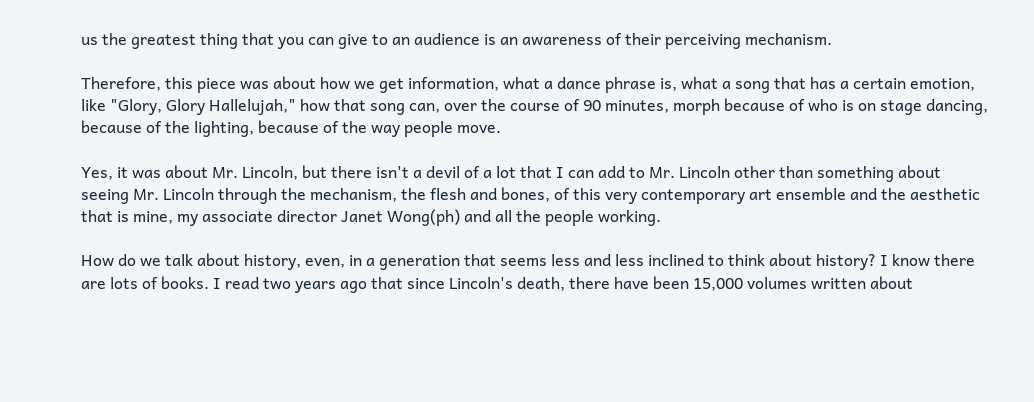us the greatest thing that you can give to an audience is an awareness of their perceiving mechanism.

Therefore, this piece was about how we get information, what a dance phrase is, what a song that has a certain emotion, like "Glory, Glory Hallelujah," how that song can, over the course of 90 minutes, morph because of who is on stage dancing, because of the lighting, because of the way people move.

Yes, it was about Mr. Lincoln, but there isn't a devil of a lot that I can add to Mr. Lincoln other than something about seeing Mr. Lincoln through the mechanism, the flesh and bones, of this very contemporary art ensemble and the aesthetic that is mine, my associate director Janet Wong(ph) and all the people working.

How do we talk about history, even, in a generation that seems less and less inclined to think about history? I know there are lots of books. I read two years ago that since Lincoln's death, there have been 15,000 volumes written about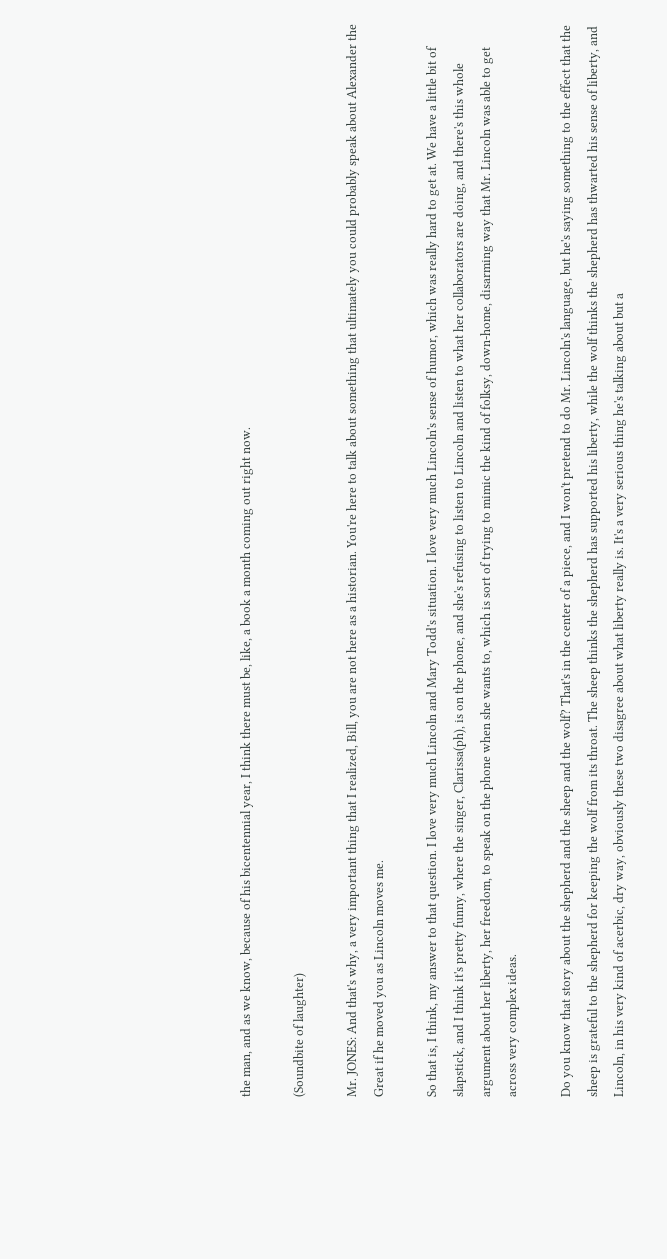the man, and as we know, because of his bicentennial year, I think there must be, like, a book a month coming out right now.

(Soundbite of laughter)

Mr. JONES: And that's why, a very important thing that I realized, Bill, you are not here as a historian. You're here to talk about something that ultimately you could probably speak about Alexander the Great if he moved you as Lincoln moves me.

So that is, I think, my answer to that question. I love very much Lincoln and Mary Todd's situation. I love very much Lincoln's sense of humor, which was really hard to get at. We have a little bit of slapstick, and I think it's pretty funny, where the singer, Clarissa(ph), is on the phone, and she's refusing to listen to Lincoln and listen to what her collaborators are doing, and there's this whole argument about her liberty, her freedom, to speak on the phone when she wants to, which is sort of trying to mimic the kind of folksy, down-home, disarming way that Mr. Lincoln was able to get across very complex ideas.

Do you know that story about the shepherd and the sheep and the wolf? That's in the center of a piece, and I won't pretend to do Mr. Lincoln's language, but he's saying something to the effect that the sheep is grateful to the shepherd for keeping the wolf from its throat. The sheep thinks the shepherd has supported his liberty, while the wolf thinks the shepherd has thwarted his sense of liberty, and Lincoln, in his very kind of acerbic, dry way, obviously these two disagree about what liberty really is. It's a very serious thing he's talking about but a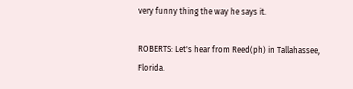very funny thing the way he says it.

ROBERTS: Let's hear from Reed(ph) in Tallahassee, Florida.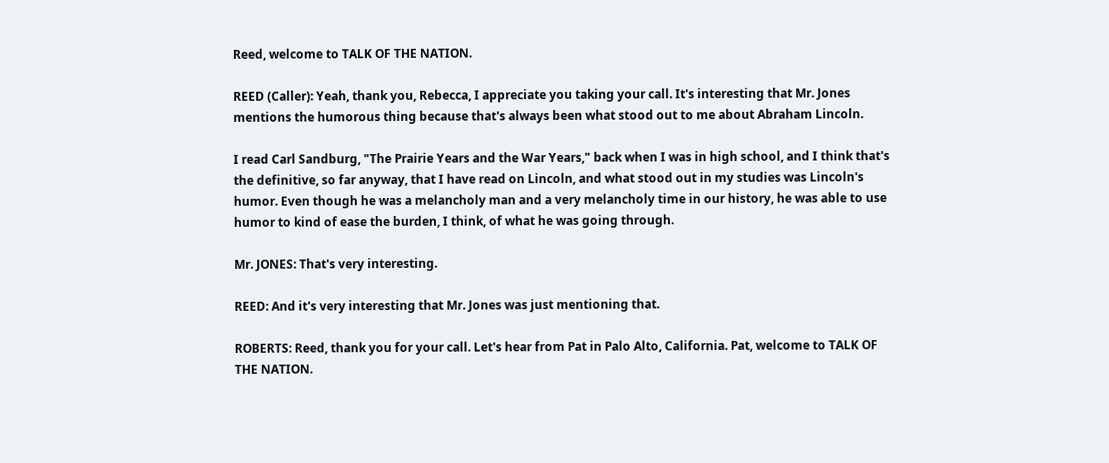Reed, welcome to TALK OF THE NATION.

REED (Caller): Yeah, thank you, Rebecca, I appreciate you taking your call. It's interesting that Mr. Jones mentions the humorous thing because that's always been what stood out to me about Abraham Lincoln.

I read Carl Sandburg, "The Prairie Years and the War Years," back when I was in high school, and I think that's the definitive, so far anyway, that I have read on Lincoln, and what stood out in my studies was Lincoln's humor. Even though he was a melancholy man and a very melancholy time in our history, he was able to use humor to kind of ease the burden, I think, of what he was going through.

Mr. JONES: That's very interesting.

REED: And it's very interesting that Mr. Jones was just mentioning that.

ROBERTS: Reed, thank you for your call. Let's hear from Pat in Palo Alto, California. Pat, welcome to TALK OF THE NATION.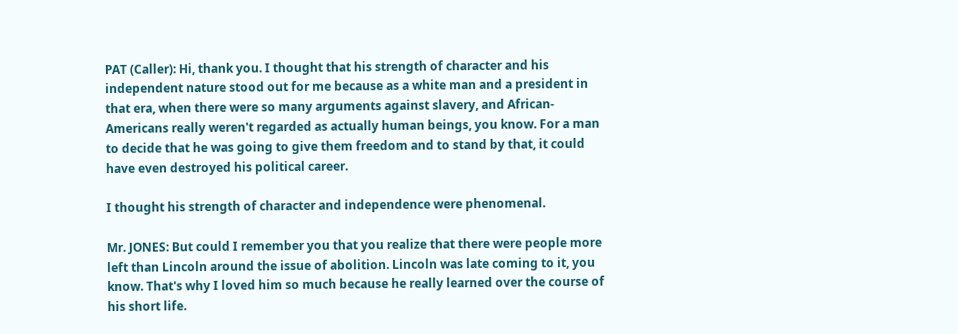PAT (Caller): Hi, thank you. I thought that his strength of character and his independent nature stood out for me because as a white man and a president in that era, when there were so many arguments against slavery, and African-Americans really weren't regarded as actually human beings, you know. For a man to decide that he was going to give them freedom and to stand by that, it could have even destroyed his political career.

I thought his strength of character and independence were phenomenal.

Mr. JONES: But could I remember you that you realize that there were people more left than Lincoln around the issue of abolition. Lincoln was late coming to it, you know. That's why I loved him so much because he really learned over the course of his short life.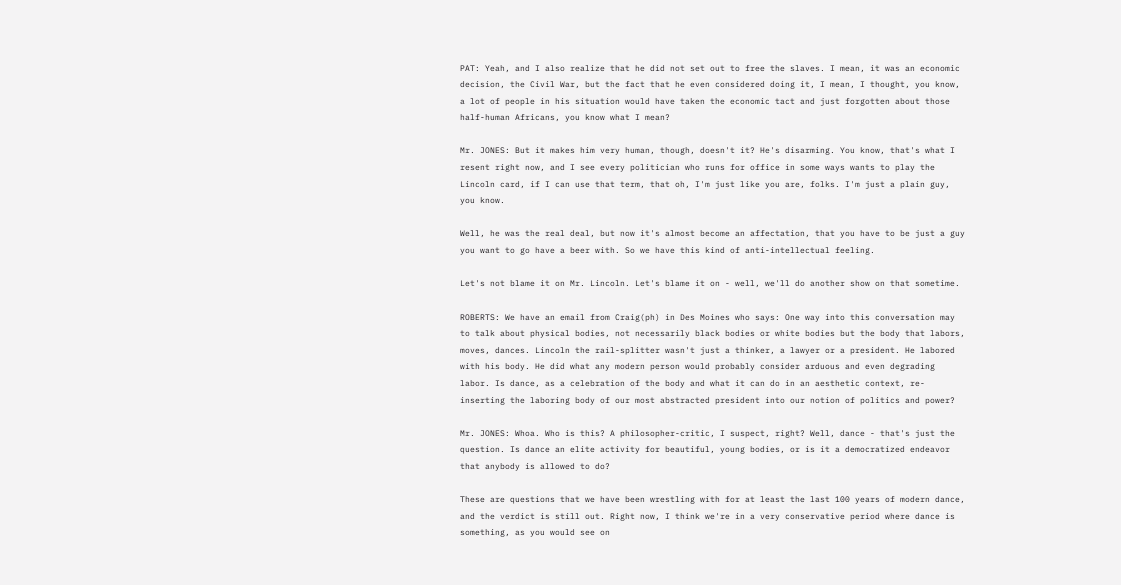PAT: Yeah, and I also realize that he did not set out to free the slaves. I mean, it was an economic decision, the Civil War, but the fact that he even considered doing it, I mean, I thought, you know, a lot of people in his situation would have taken the economic tact and just forgotten about those half-human Africans, you know what I mean?

Mr. JONES: But it makes him very human, though, doesn't it? He's disarming. You know, that's what I resent right now, and I see every politician who runs for office in some ways wants to play the Lincoln card, if I can use that term, that oh, I'm just like you are, folks. I'm just a plain guy, you know.

Well, he was the real deal, but now it's almost become an affectation, that you have to be just a guy you want to go have a beer with. So we have this kind of anti-intellectual feeling.

Let's not blame it on Mr. Lincoln. Let's blame it on - well, we'll do another show on that sometime.

ROBERTS: We have an email from Craig(ph) in Des Moines who says: One way into this conversation may to talk about physical bodies, not necessarily black bodies or white bodies but the body that labors, moves, dances. Lincoln the rail-splitter wasn't just a thinker, a lawyer or a president. He labored with his body. He did what any modern person would probably consider arduous and even degrading labor. Is dance, as a celebration of the body and what it can do in an aesthetic context, re-inserting the laboring body of our most abstracted president into our notion of politics and power?

Mr. JONES: Whoa. Who is this? A philosopher-critic, I suspect, right? Well, dance - that's just the question. Is dance an elite activity for beautiful, young bodies, or is it a democratized endeavor that anybody is allowed to do?

These are questions that we have been wrestling with for at least the last 100 years of modern dance, and the verdict is still out. Right now, I think we're in a very conservative period where dance is something, as you would see on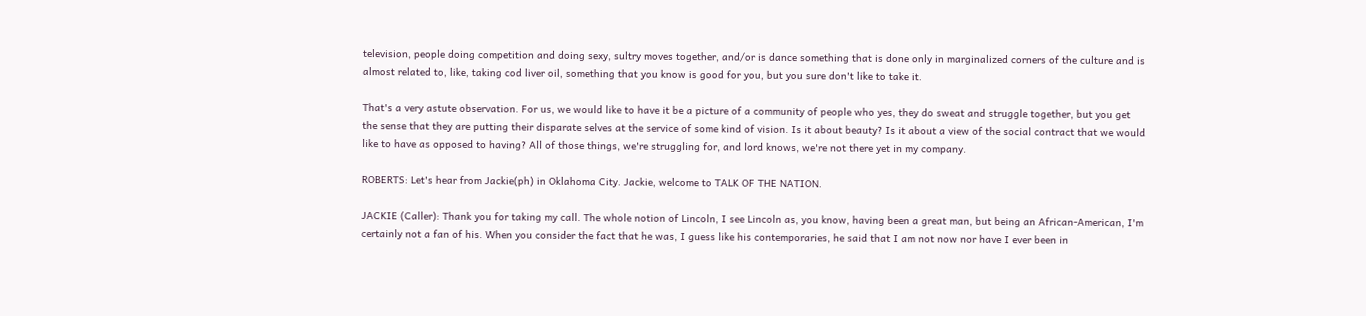television, people doing competition and doing sexy, sultry moves together, and/or is dance something that is done only in marginalized corners of the culture and is almost related to, like, taking cod liver oil, something that you know is good for you, but you sure don't like to take it.

That's a very astute observation. For us, we would like to have it be a picture of a community of people who yes, they do sweat and struggle together, but you get the sense that they are putting their disparate selves at the service of some kind of vision. Is it about beauty? Is it about a view of the social contract that we would like to have as opposed to having? All of those things, we're struggling for, and lord knows, we're not there yet in my company.

ROBERTS: Let's hear from Jackie(ph) in Oklahoma City. Jackie, welcome to TALK OF THE NATION.

JACKIE (Caller): Thank you for taking my call. The whole notion of Lincoln, I see Lincoln as, you know, having been a great man, but being an African-American, I'm certainly not a fan of his. When you consider the fact that he was, I guess like his contemporaries, he said that I am not now nor have I ever been in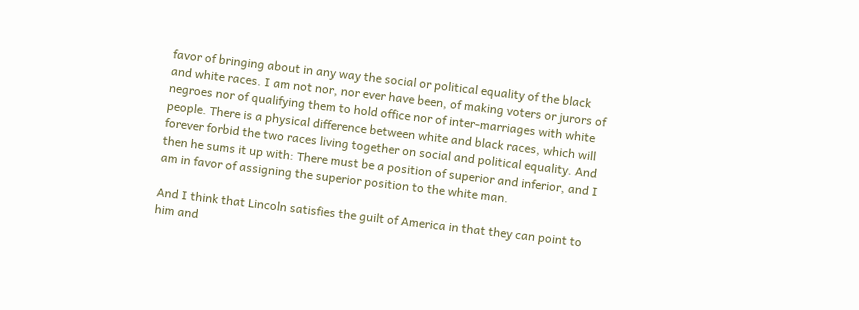favor of bringing about in any way the social or political equality of the black and white races. I am not nor, nor ever have been, of making voters or jurors of negroes nor of qualifying them to hold office nor of inter-marriages with white people. There is a physical difference between white and black races, which will forever forbid the two races living together on social and political equality. And then he sums it up with: There must be a position of superior and inferior, and I am in favor of assigning the superior position to the white man.

And I think that Lincoln satisfies the guilt of America in that they can point to him and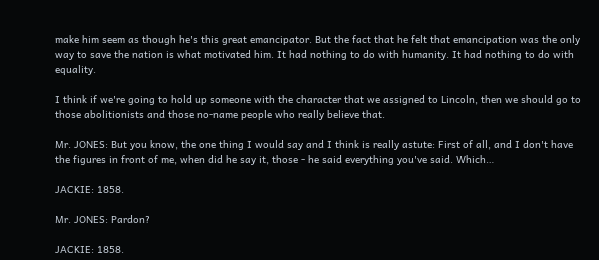make him seem as though he's this great emancipator. But the fact that he felt that emancipation was the only way to save the nation is what motivated him. It had nothing to do with humanity. It had nothing to do with equality.

I think if we're going to hold up someone with the character that we assigned to Lincoln, then we should go to those abolitionists and those no-name people who really believe that.

Mr. JONES: But you know, the one thing I would say and I think is really astute: First of all, and I don't have the figures in front of me, when did he say it, those - he said everything you've said. Which…

JACKIE: 1858.

Mr. JONES: Pardon?

JACKIE: 1858.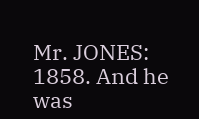Mr. JONES: 1858. And he was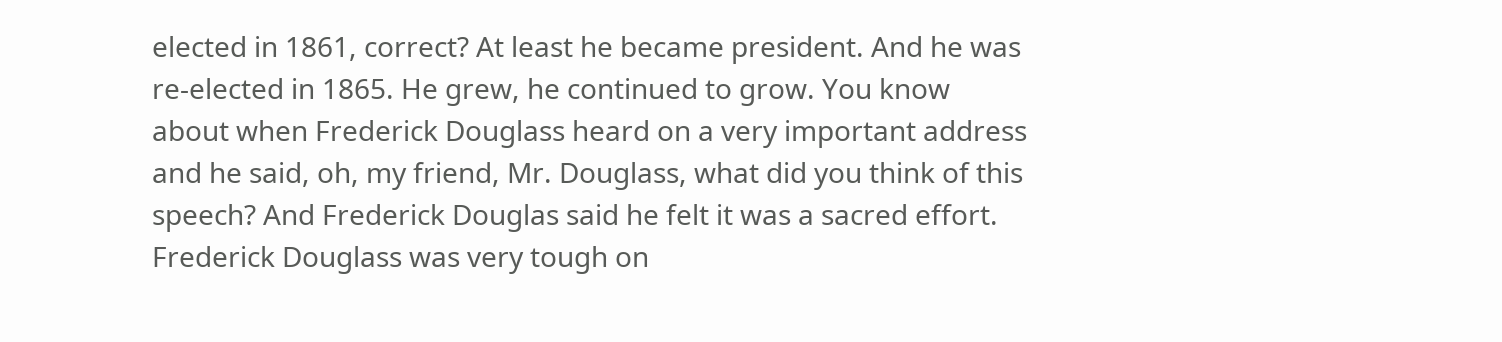elected in 1861, correct? At least he became president. And he was re-elected in 1865. He grew, he continued to grow. You know about when Frederick Douglass heard on a very important address and he said, oh, my friend, Mr. Douglass, what did you think of this speech? And Frederick Douglas said he felt it was a sacred effort. Frederick Douglass was very tough on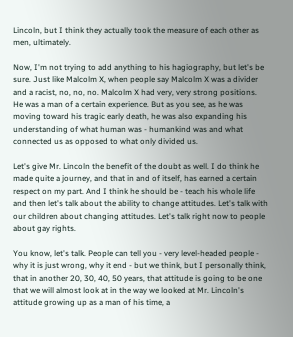Lincoln, but I think they actually took the measure of each other as men, ultimately.

Now, I'm not trying to add anything to his hagiography, but let's be sure. Just like Malcolm X, when people say Malcolm X was a divider and a racist, no, no, no. Malcolm X had very, very strong positions. He was a man of a certain experience. But as you see, as he was moving toward his tragic early death, he was also expanding his understanding of what human was - humankind was and what connected us as opposed to what only divided us.

Let's give Mr. Lincoln the benefit of the doubt as well. I do think he made quite a journey, and that in and of itself, has earned a certain respect on my part. And I think he should be - teach his whole life and then let's talk about the ability to change attitudes. Let's talk with our children about changing attitudes. Let's talk right now to people about gay rights.

You know, let's talk. People can tell you - very level-headed people - why it is just wrong, why it end - but we think, but I personally think, that in another 20, 30, 40, 50 years, that attitude is going to be one that we will almost look at in the way we looked at Mr. Lincoln's attitude growing up as a man of his time, a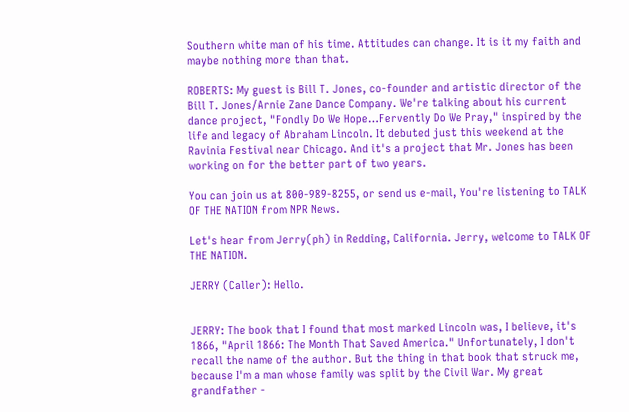Southern white man of his time. Attitudes can change. It is it my faith and maybe nothing more than that.

ROBERTS: My guest is Bill T. Jones, co-founder and artistic director of the Bill T. Jones/Arnie Zane Dance Company. We're talking about his current dance project, "Fondly Do We Hope…Fervently Do We Pray," inspired by the life and legacy of Abraham Lincoln. It debuted just this weekend at the Ravinia Festival near Chicago. And it's a project that Mr. Jones has been working on for the better part of two years.

You can join us at 800-989-8255, or send us e-mail, You're listening to TALK OF THE NATION from NPR News.

Let's hear from Jerry(ph) in Redding, California. Jerry, welcome to TALK OF THE NATION.

JERRY (Caller): Hello.


JERRY: The book that I found that most marked Lincoln was, I believe, it's 1866, "April 1866: The Month That Saved America." Unfortunately, I don't recall the name of the author. But the thing in that book that struck me, because I'm a man whose family was split by the Civil War. My great grandfather -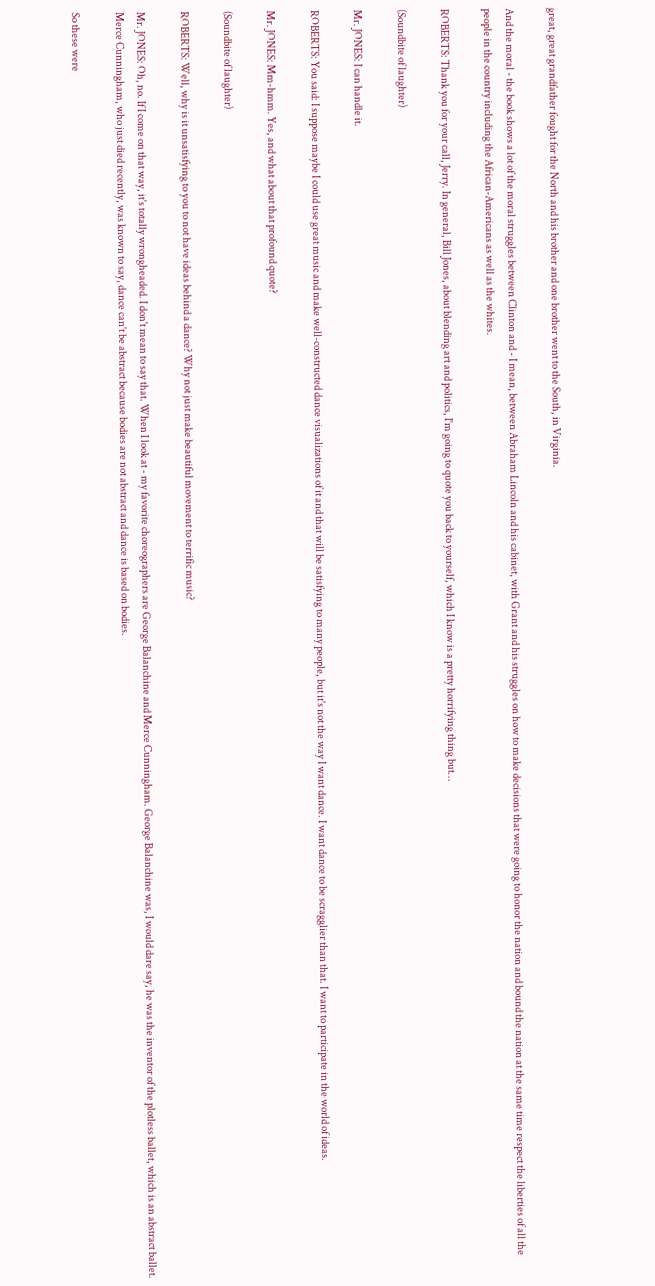great, great grandfather fought for the North and his brother and one brother went to the South, in Virginia.

And the moral - the book shows a lot of the moral struggles between Clinton and - I mean, between Abraham Lincoln and his cabinet, with Grant and his struggles on how to make decisions that were going to honor the nation and bound the nation at the same time respect the liberties of all the people in the country including the African-Americans as well as the whites.

ROBERTS: Thank you for your call, Jerry. In general, Bill Jones, about blending art and politics, I'm going to quote you back to yourself, which I know is a pretty horrifying thing but…

(Soundbite of laughter)

Mr. JONES: I can handle it.

ROBERTS: You said: I suppose maybe I could use great music and make well-constructed dance visualizations of it and that will be satisfying to many people, but it's not the way I want dance. I want dance to be scragglier than that. I want to participate in the world of ideas.

Mr. JONES: Mm-hmm. Yes, and what about that profound quote?

(Soundbite of laughter)

ROBERTS: Well, why is it unsatisfying to you to not have ideas behind a dance? Why not just make beautiful movement to terrific music?

Mr. JONES: Oh, no. If I come on that way, it's totally wrongheaded. I don't mean to say that. When I look at - my favorite choreographers are George Balanchine and Merce Cunningham. George Balanchine was, I would dare say, he was the inventor of the plotless ballet, which is an abstract ballet. Merce Cunningham, who just died recently, was known to say, dance can't be abstract because bodies are not abstract and dance is based on bodies.

So these were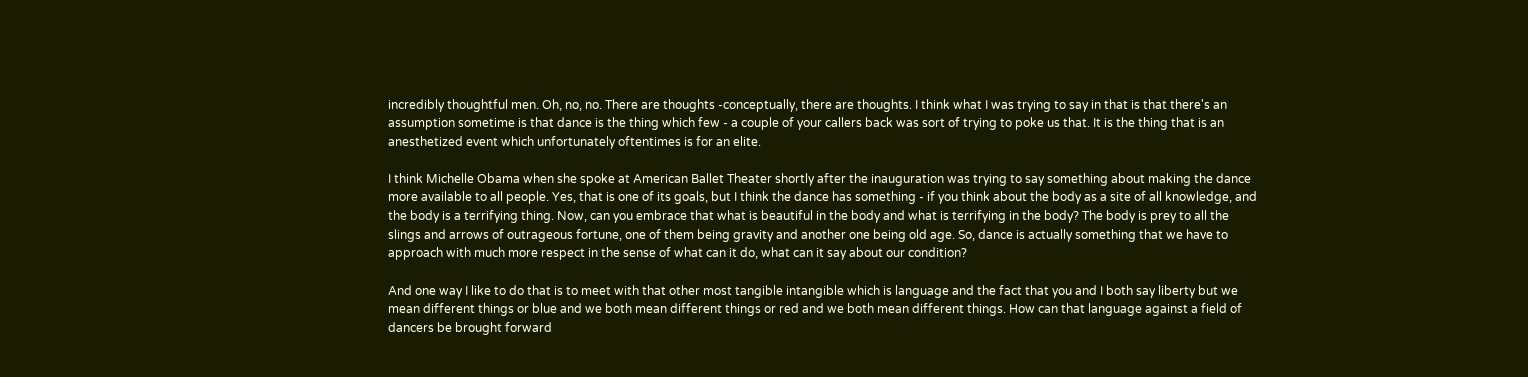incredibly thoughtful men. Oh, no, no. There are thoughts -conceptually, there are thoughts. I think what I was trying to say in that is that there's an assumption sometime is that dance is the thing which few - a couple of your callers back was sort of trying to poke us that. It is the thing that is an anesthetized event which unfortunately oftentimes is for an elite.

I think Michelle Obama when she spoke at American Ballet Theater shortly after the inauguration was trying to say something about making the dance more available to all people. Yes, that is one of its goals, but I think the dance has something - if you think about the body as a site of all knowledge, and the body is a terrifying thing. Now, can you embrace that what is beautiful in the body and what is terrifying in the body? The body is prey to all the slings and arrows of outrageous fortune, one of them being gravity and another one being old age. So, dance is actually something that we have to approach with much more respect in the sense of what can it do, what can it say about our condition?

And one way I like to do that is to meet with that other most tangible intangible which is language and the fact that you and I both say liberty but we mean different things or blue and we both mean different things or red and we both mean different things. How can that language against a field of dancers be brought forward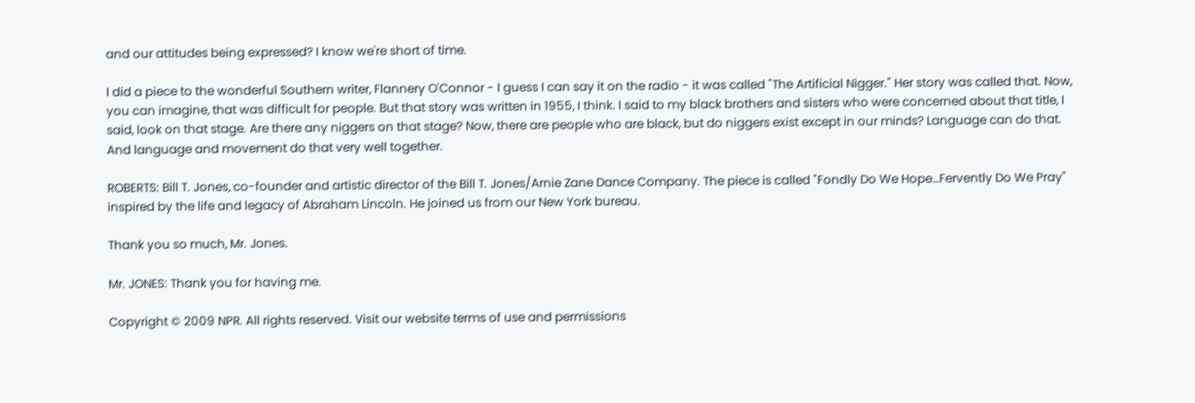and our attitudes being expressed? I know we're short of time.

I did a piece to the wonderful Southern writer, Flannery O'Connor - I guess I can say it on the radio - it was called "The Artificial Nigger." Her story was called that. Now, you can imagine, that was difficult for people. But that story was written in 1955, I think. I said to my black brothers and sisters who were concerned about that title, I said, look on that stage. Are there any niggers on that stage? Now, there are people who are black, but do niggers exist except in our minds? Language can do that. And language and movement do that very well together.

ROBERTS: Bill T. Jones, co-founder and artistic director of the Bill T. Jones/Arnie Zane Dance Company. The piece is called "Fondly Do We Hope…Fervently Do We Pray" inspired by the life and legacy of Abraham Lincoln. He joined us from our New York bureau.

Thank you so much, Mr. Jones.

Mr. JONES: Thank you for having me.

Copyright © 2009 NPR. All rights reserved. Visit our website terms of use and permissions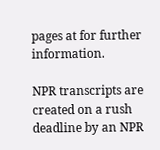pages at for further information.

NPR transcripts are created on a rush deadline by an NPR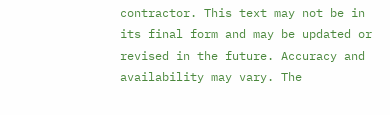contractor. This text may not be in its final form and may be updated or revised in the future. Accuracy and availability may vary. The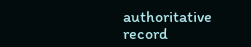authoritative record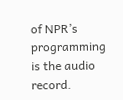of NPR’s programming is the audio record.